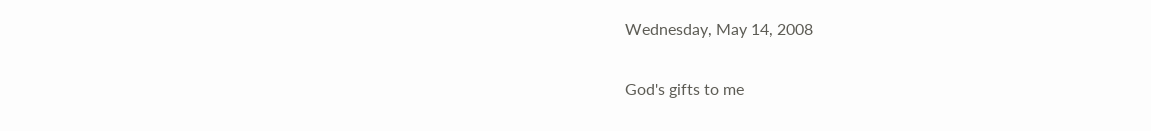Wednesday, May 14, 2008

God's gifts to me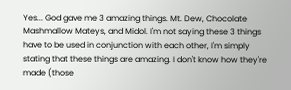Yes... God gave me 3 amazing things. Mt. Dew, Chocolate Mashmallow Mateys, and Midol. I'm not saying these 3 things have to be used in conjunction with each other, I'm simply stating that these things are amazing. I don't know how they're made (those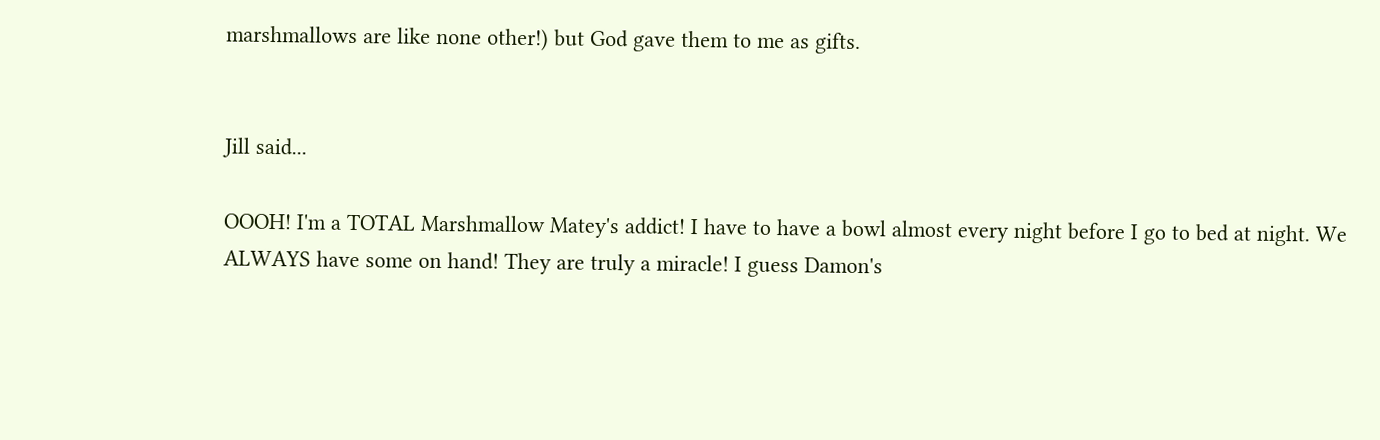marshmallows are like none other!) but God gave them to me as gifts.


Jill said...

OOOH! I'm a TOTAL Marshmallow Matey's addict! I have to have a bowl almost every night before I go to bed at night. We ALWAYS have some on hand! They are truly a miracle! I guess Damon's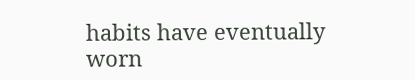habits have eventually worn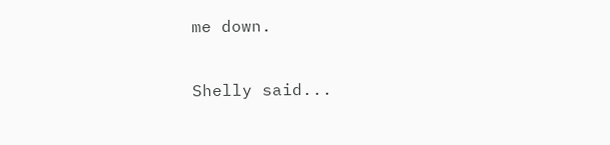me down.

Shelly said...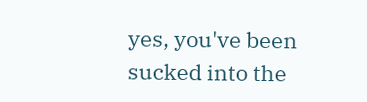yes, you've been sucked into the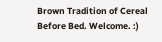Brown Tradition of Cereal Before Bed. Welcome. :)